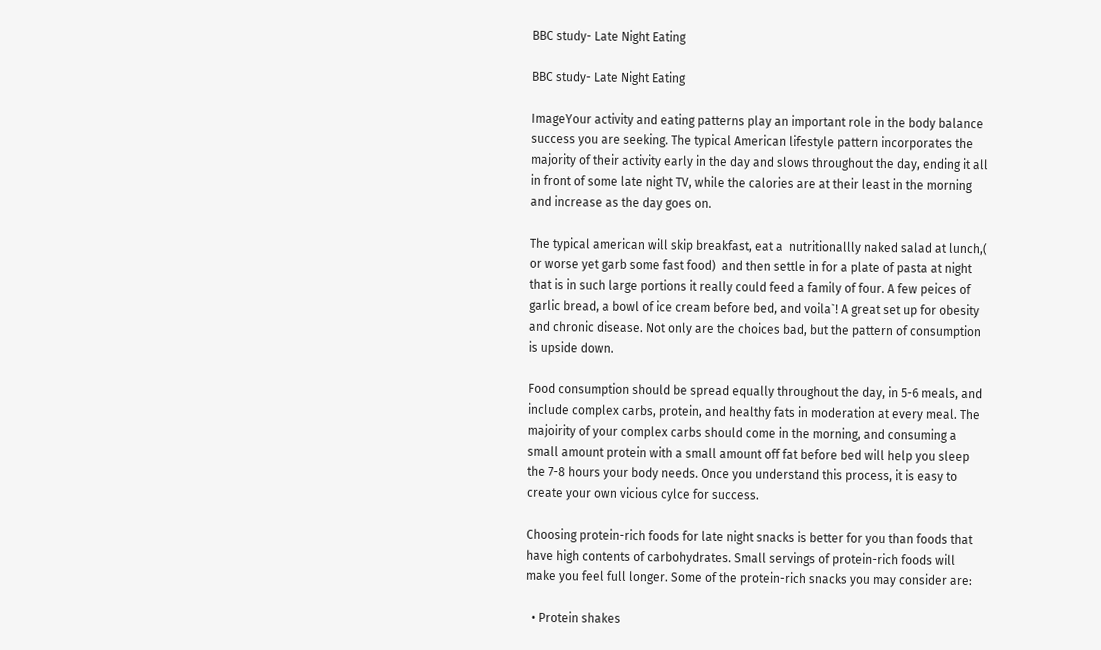BBC study- Late Night Eating

BBC study- Late Night Eating

ImageYour activity and eating patterns play an important role in the body balance success you are seeking. The typical American lifestyle pattern incorporates the majority of their activity early in the day and slows throughout the day, ending it all in front of some late night TV, while the calories are at their least in the morning and increase as the day goes on.

The typical american will skip breakfast, eat a  nutritionallly naked salad at lunch,( or worse yet garb some fast food)  and then settle in for a plate of pasta at night that is in such large portions it really could feed a family of four. A few peices of garlic bread, a bowl of ice cream before bed, and voila`! A great set up for obesity and chronic disease. Not only are the choices bad, but the pattern of consumption is upside down.

Food consumption should be spread equally throughout the day, in 5-6 meals, and include complex carbs, protein, and healthy fats in moderation at every meal. The majoirity of your complex carbs should come in the morning, and consuming a small amount protein with a small amount off fat before bed will help you sleep the 7-8 hours your body needs. Once you understand this process, it is easy to create your own vicious cylce for success.

Choosing protein-rich foods for late night snacks is better for you than foods that have high contents of carbohydrates. Small servings of protein-rich foods will make you feel full longer. Some of the protein-rich snacks you may consider are:

  • Protein shakes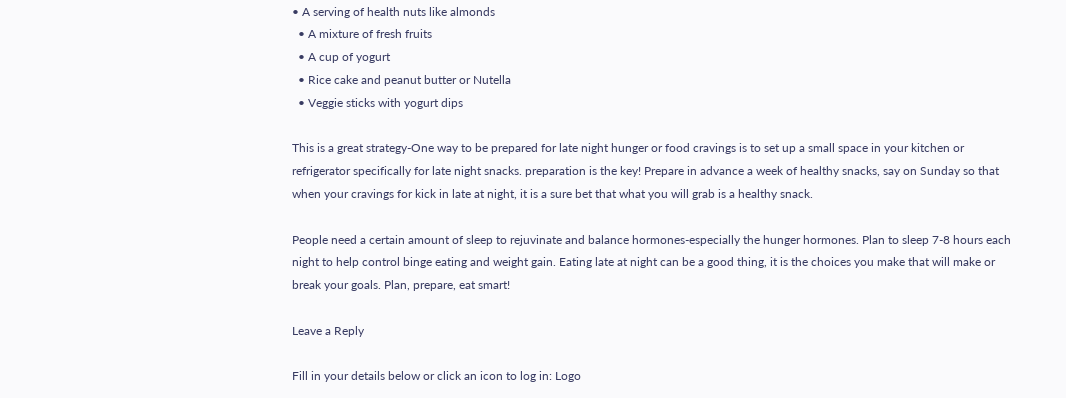• A serving of health nuts like almonds
  • A mixture of fresh fruits
  • A cup of yogurt
  • Rice cake and peanut butter or Nutella
  • Veggie sticks with yogurt dips

This is a great strategy-One way to be prepared for late night hunger or food cravings is to set up a small space in your kitchen or refrigerator specifically for late night snacks. preparation is the key! Prepare in advance a week of healthy snacks, say on Sunday so that when your cravings for kick in late at night, it is a sure bet that what you will grab is a healthy snack.

People need a certain amount of sleep to rejuvinate and balance hormones-especially the hunger hormones. Plan to sleep 7-8 hours each night to help control binge eating and weight gain. Eating late at night can be a good thing, it is the choices you make that will make or break your goals. Plan, prepare, eat smart!

Leave a Reply

Fill in your details below or click an icon to log in: Logo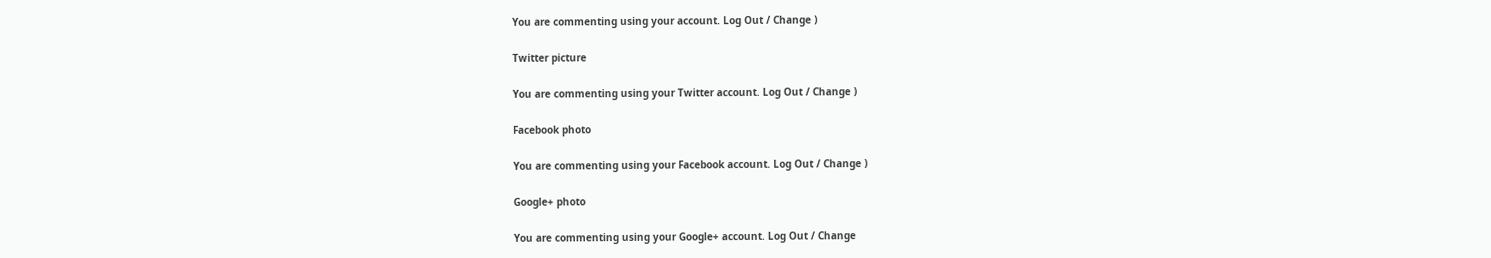You are commenting using your account. Log Out / Change )

Twitter picture

You are commenting using your Twitter account. Log Out / Change )

Facebook photo

You are commenting using your Facebook account. Log Out / Change )

Google+ photo

You are commenting using your Google+ account. Log Out / Change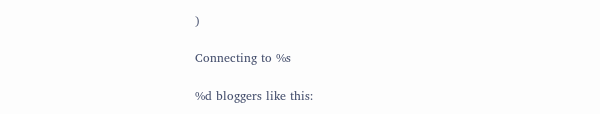)

Connecting to %s

%d bloggers like this: